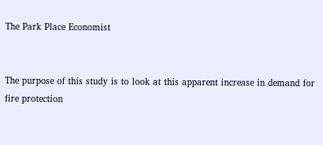The Park Place Economist


The purpose of this study is to look at this apparent increase in demand for fire protection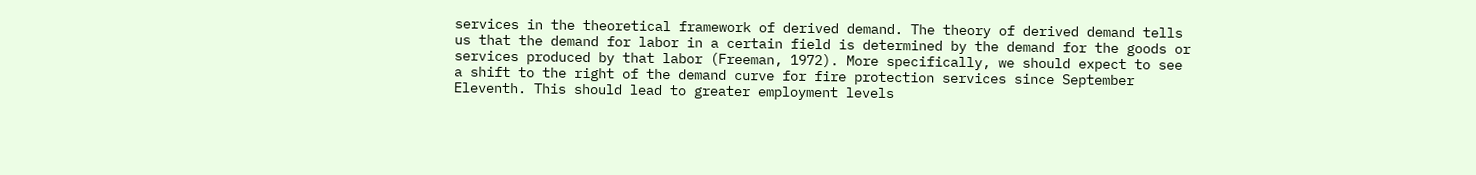services in the theoretical framework of derived demand. The theory of derived demand tells us that the demand for labor in a certain field is determined by the demand for the goods or services produced by that labor (Freeman, 1972). More specifically, we should expect to see a shift to the right of the demand curve for fire protection services since September Eleventh. This should lead to greater employment levels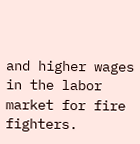and higher wages in the labor market for fire fighters.